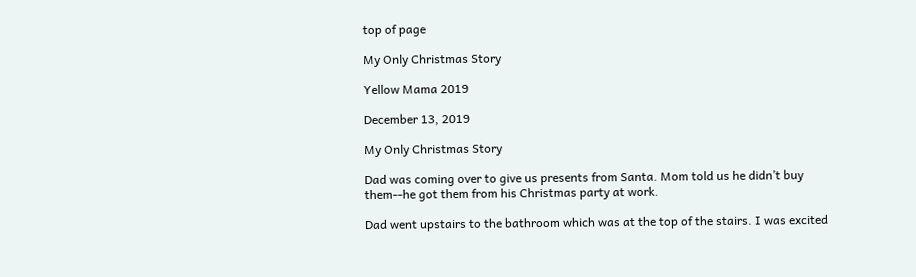top of page

My Only Christmas Story

Yellow Mama 2019

December 13, 2019

My Only Christmas Story

Dad was coming over to give us presents from Santa. Mom told us he didn’t buy them--he got them from his Christmas party at work.

Dad went upstairs to the bathroom which was at the top of the stairs. I was excited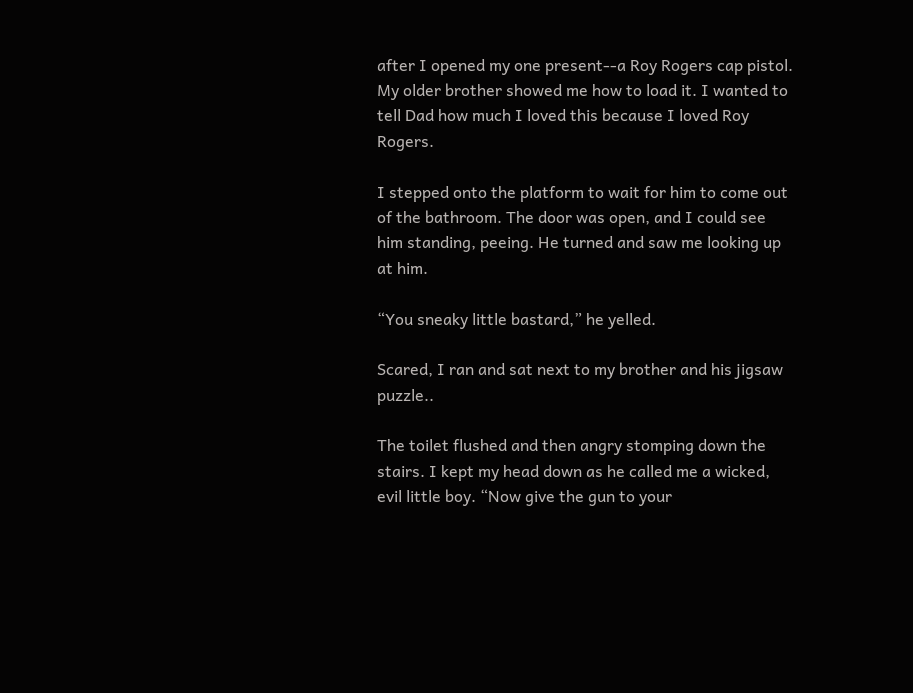after I opened my one present--a Roy Rogers cap pistol. My older brother showed me how to load it. I wanted to tell Dad how much I loved this because I loved Roy Rogers.

I stepped onto the platform to wait for him to come out of the bathroom. The door was open, and I could see him standing, peeing. He turned and saw me looking up at him.

“You sneaky little bastard,” he yelled.

Scared, I ran and sat next to my brother and his jigsaw puzzle..

The toilet flushed and then angry stomping down the stairs. I kept my head down as he called me a wicked, evil little boy. “Now give the gun to your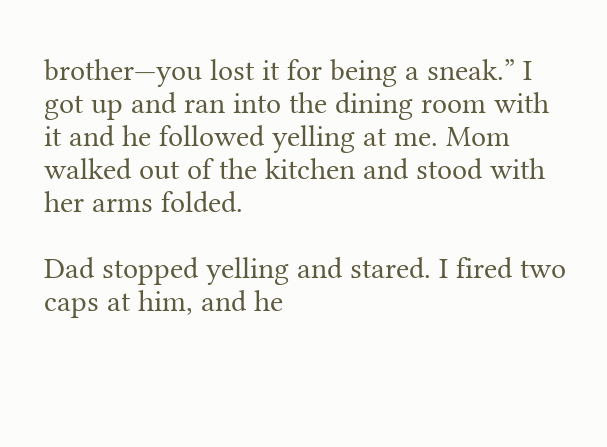brother—you lost it for being a sneak.” I got up and ran into the dining room with it and he followed yelling at me. Mom walked out of the kitchen and stood with her arms folded.

Dad stopped yelling and stared. I fired two caps at him, and he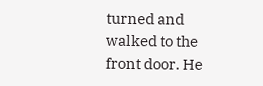turned and walked to the front door. He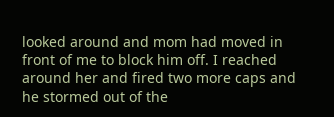looked around and mom had moved in front of me to block him off. I reached around her and fired two more caps and he stormed out of the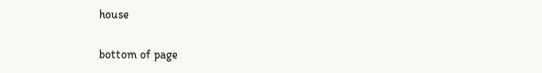house

bottom of page